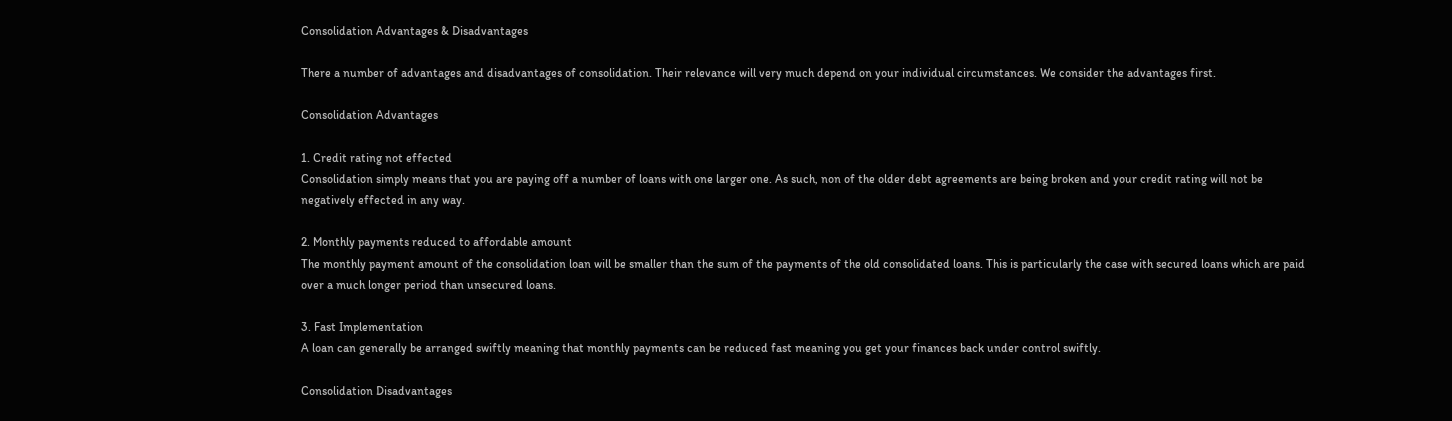Consolidation Advantages & Disadvantages

There a number of advantages and disadvantages of consolidation. Their relevance will very much depend on your individual circumstances. We consider the advantages first.

Consolidation Advantages

1. Credit rating not effected
Consolidation simply means that you are paying off a number of loans with one larger one. As such, non of the older debt agreements are being broken and your credit rating will not be negatively effected in any way.

2. Monthly payments reduced to affordable amount
The monthly payment amount of the consolidation loan will be smaller than the sum of the payments of the old consolidated loans. This is particularly the case with secured loans which are paid over a much longer period than unsecured loans.

3. Fast Implementation
A loan can generally be arranged swiftly meaning that monthly payments can be reduced fast meaning you get your finances back under control swiftly.

Consolidation Disadvantages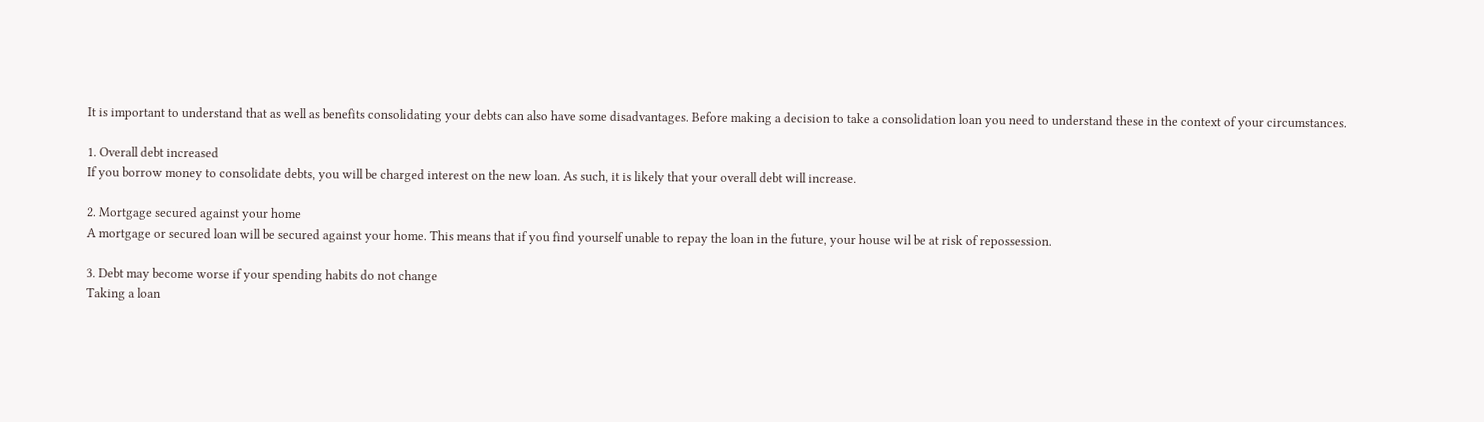It is important to understand that as well as benefits consolidating your debts can also have some disadvantages. Before making a decision to take a consolidation loan you need to understand these in the context of your circumstances.

1. Overall debt increased
If you borrow money to consolidate debts, you will be charged interest on the new loan. As such, it is likely that your overall debt will increase.

2. Mortgage secured against your home
A mortgage or secured loan will be secured against your home. This means that if you find yourself unable to repay the loan in the future, your house wil be at risk of repossession.

3. Debt may become worse if your spending habits do not change
Taking a loan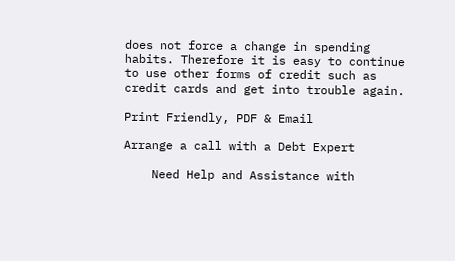does not force a change in spending habits. Therefore it is easy to continue to use other forms of credit such as credit cards and get into trouble again.

Print Friendly, PDF & Email

Arrange a call with a Debt Expert

    Need Help and Assistance with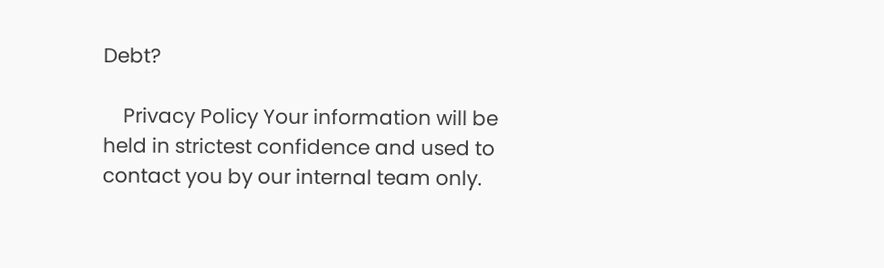Debt?

    Privacy Policy Your information will be held in strictest confidence and used to contact you by our internal team only.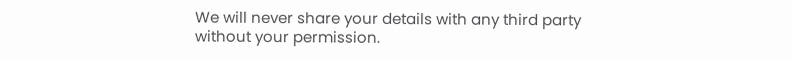We will never share your details with any third party without your permission.